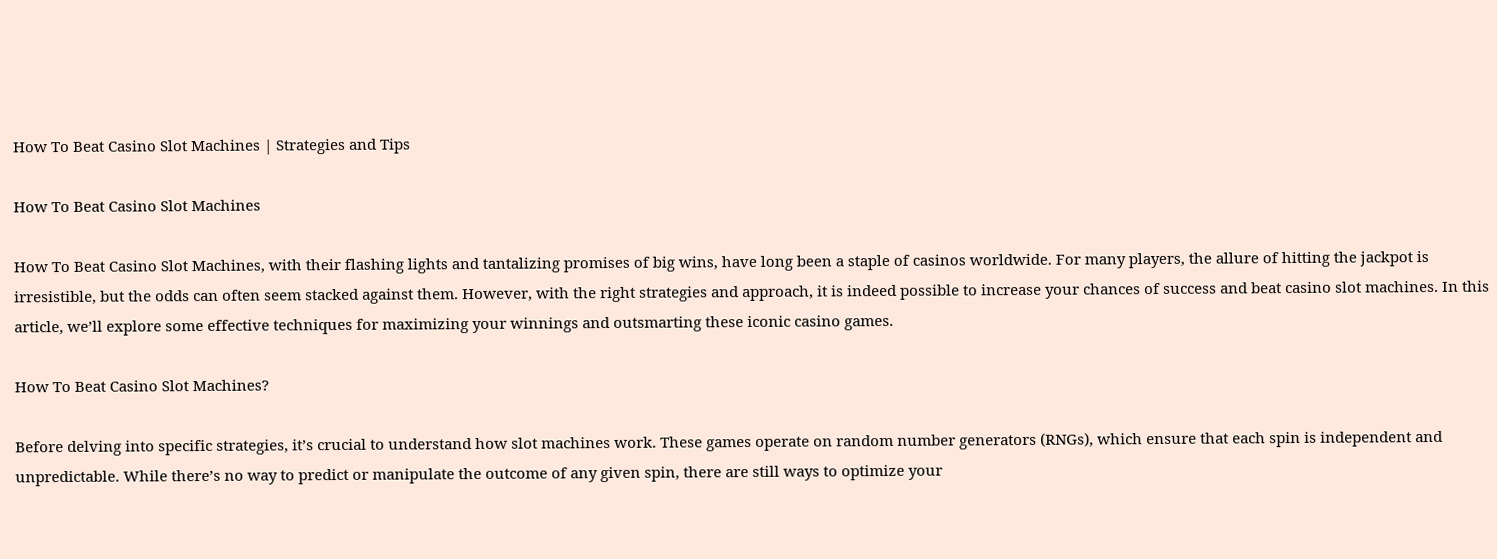How To Beat Casino Slot Machines | Strategies and Tips

How To Beat Casino Slot Machines

How To Beat Casino Slot Machines, with their flashing lights and tantalizing promises of big wins, have long been a staple of casinos worldwide. For many players, the allure of hitting the jackpot is irresistible, but the odds can often seem stacked against them. However, with the right strategies and approach, it is indeed possible to increase your chances of success and beat casino slot machines. In this article, we’ll explore some effective techniques for maximizing your winnings and outsmarting these iconic casino games.

How To Beat Casino Slot Machines?

Before delving into specific strategies, it’s crucial to understand how slot machines work. These games operate on random number generators (RNGs), which ensure that each spin is independent and unpredictable. While there’s no way to predict or manipulate the outcome of any given spin, there are still ways to optimize your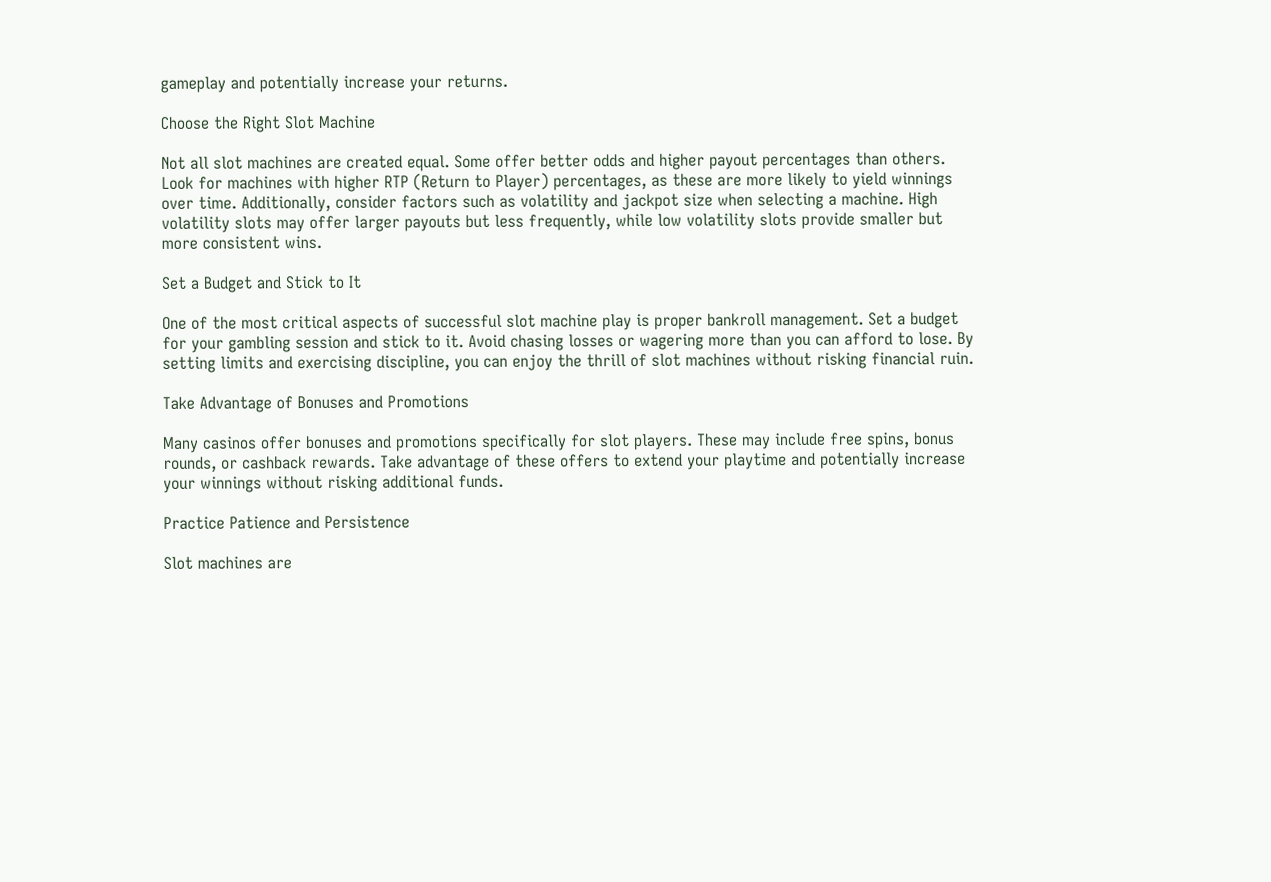gameplay and potentially increase your returns.

Choose the Right Slot Machine

Not all slot machines are created equal. Some offer better odds and higher payout percentages than others. Look for machines with higher RTP (Return to Player) percentages, as these are more likely to yield winnings over time. Additionally, consider factors such as volatility and jackpot size when selecting a machine. High volatility slots may offer larger payouts but less frequently, while low volatility slots provide smaller but more consistent wins.

Set a Budget and Stick to It

One of the most critical aspects of successful slot machine play is proper bankroll management. Set a budget for your gambling session and stick to it. Avoid chasing losses or wagering more than you can afford to lose. By setting limits and exercising discipline, you can enjoy the thrill of slot machines without risking financial ruin.

Take Advantage of Bonuses and Promotions

Many casinos offer bonuses and promotions specifically for slot players. These may include free spins, bonus rounds, or cashback rewards. Take advantage of these offers to extend your playtime and potentially increase your winnings without risking additional funds.

Practice Patience and Persistence

Slot machines are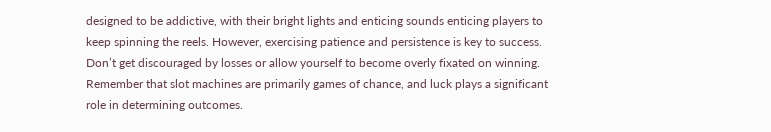designed to be addictive, with their bright lights and enticing sounds enticing players to keep spinning the reels. However, exercising patience and persistence is key to success. Don’t get discouraged by losses or allow yourself to become overly fixated on winning. Remember that slot machines are primarily games of chance, and luck plays a significant role in determining outcomes.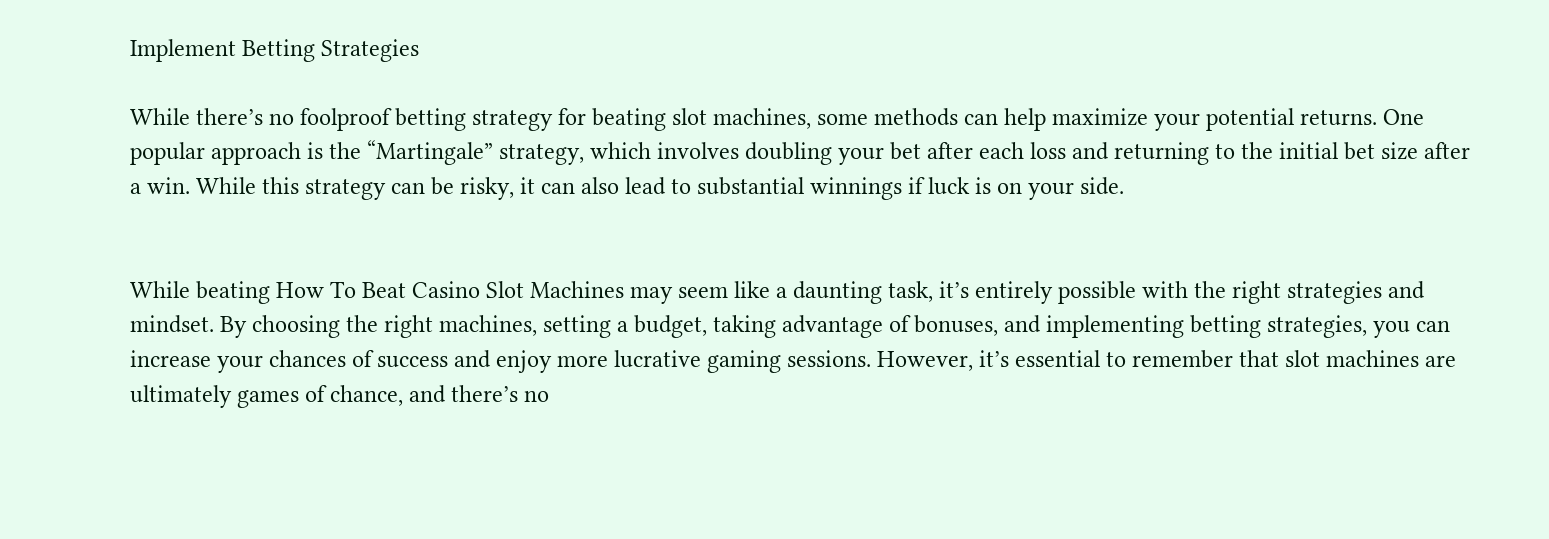Implement Betting Strategies

While there’s no foolproof betting strategy for beating slot machines, some methods can help maximize your potential returns. One popular approach is the “Martingale” strategy, which involves doubling your bet after each loss and returning to the initial bet size after a win. While this strategy can be risky, it can also lead to substantial winnings if luck is on your side.


While beating How To Beat Casino Slot Machines may seem like a daunting task, it’s entirely possible with the right strategies and mindset. By choosing the right machines, setting a budget, taking advantage of bonuses, and implementing betting strategies, you can increase your chances of success and enjoy more lucrative gaming sessions. However, it’s essential to remember that slot machines are ultimately games of chance, and there’s no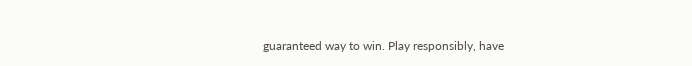guaranteed way to win. Play responsibly, have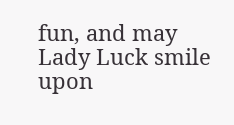fun, and may Lady Luck smile upon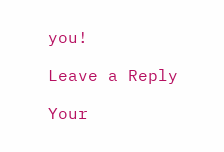you!

Leave a Reply

Your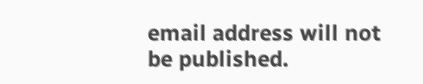email address will not be published.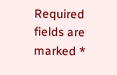Required fields are marked *